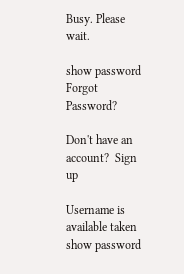Busy. Please wait.

show password
Forgot Password?

Don't have an account?  Sign up

Username is available taken
show password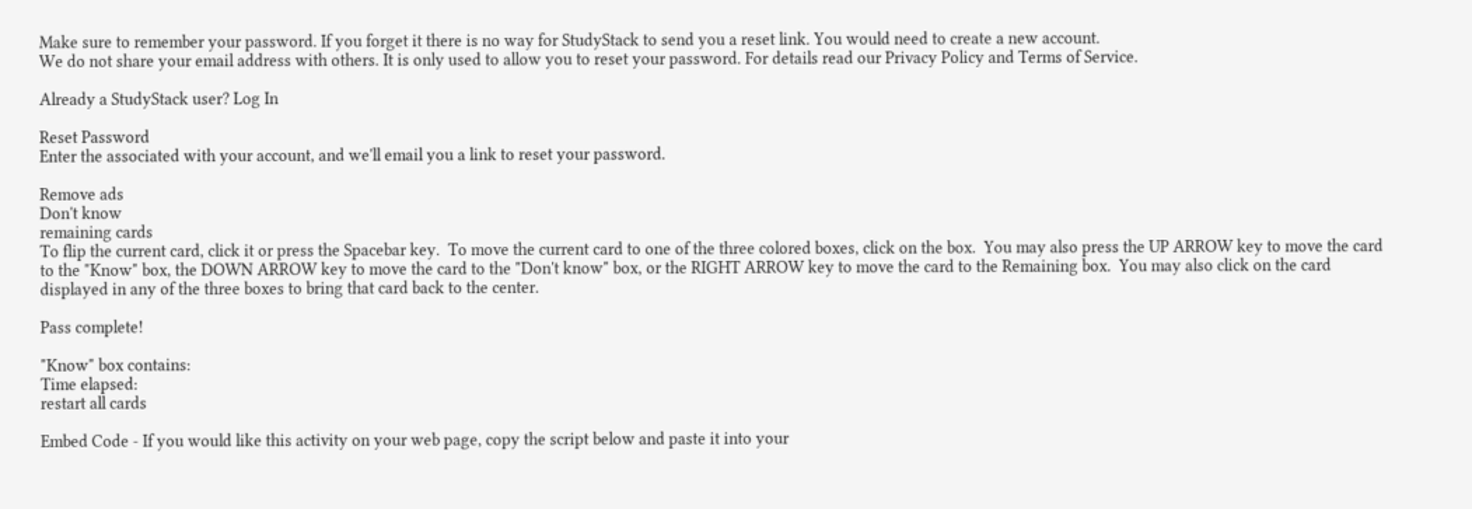Make sure to remember your password. If you forget it there is no way for StudyStack to send you a reset link. You would need to create a new account.
We do not share your email address with others. It is only used to allow you to reset your password. For details read our Privacy Policy and Terms of Service.

Already a StudyStack user? Log In

Reset Password
Enter the associated with your account, and we'll email you a link to reset your password.

Remove ads
Don't know
remaining cards
To flip the current card, click it or press the Spacebar key.  To move the current card to one of the three colored boxes, click on the box.  You may also press the UP ARROW key to move the card to the "Know" box, the DOWN ARROW key to move the card to the "Don't know" box, or the RIGHT ARROW key to move the card to the Remaining box.  You may also click on the card displayed in any of the three boxes to bring that card back to the center.

Pass complete!

"Know" box contains:
Time elapsed:
restart all cards

Embed Code - If you would like this activity on your web page, copy the script below and paste it into your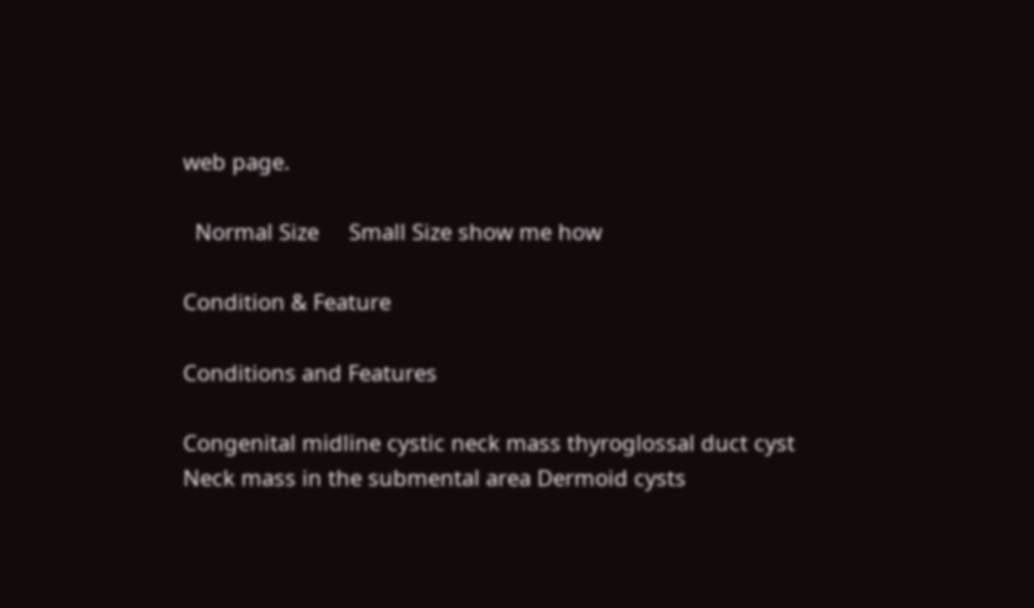web page.

  Normal Size     Small Size show me how

Condition & Feature

Conditions and Features

Congenital midline cystic neck mass thyroglossal duct cyst
Neck mass in the submental area Dermoid cysts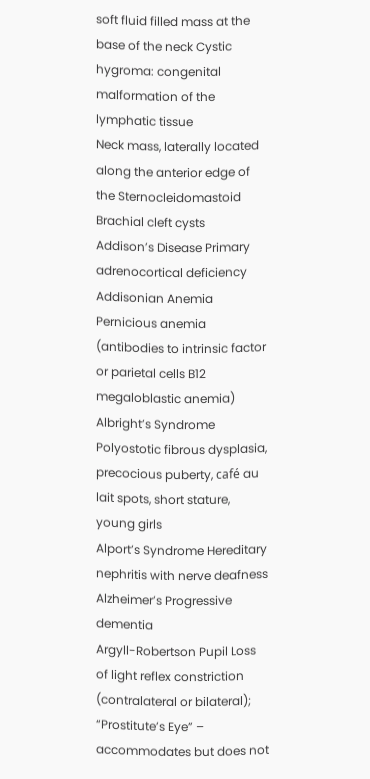soft fluid filled mass at the base of the neck Cystic hygroma: congenital malformation of the lymphatic tissue
Neck mass, laterally located along the anterior edge of the Sternocleidomastoid Brachial cleft cysts
Addison’s Disease Primary adrenocortical deficiency
Addisonian Anemia Pernicious anemia (antibodies to intrinsic factor or parietal cells B12 megaloblastic anemia)
Albright’s Syndrome Polyostotic fibrous dysplasia, precocious puberty, café au lait spots, short stature, young girls
Alport’s Syndrome Hereditary nephritis with nerve deafness
Alzheimer’s Progressive dementia
Argyll-Robertson Pupil Loss of light reflex constriction (contralateral or bilateral); “Prostitute’s Eye” – accommodates but does not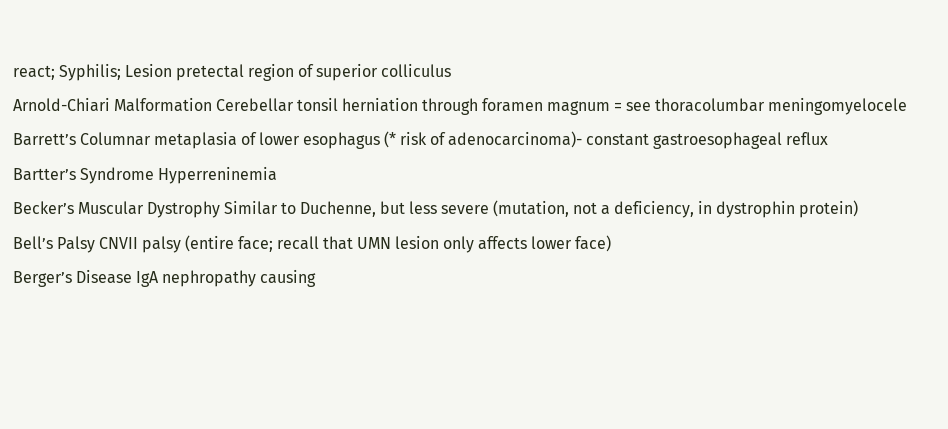react; Syphilis; Lesion pretectal region of superior colliculus
Arnold-Chiari Malformation Cerebellar tonsil herniation through foramen magnum = see thoracolumbar meningomyelocele
Barrett’s Columnar metaplasia of lower esophagus (* risk of adenocarcinoma)- constant gastroesophageal reflux
Bartter’s Syndrome Hyperreninemia
Becker’s Muscular Dystrophy Similar to Duchenne, but less severe (mutation, not a deficiency, in dystrophin protein)
Bell’s Palsy CNVII palsy (entire face; recall that UMN lesion only affects lower face)
Berger’s Disease IgA nephropathy causing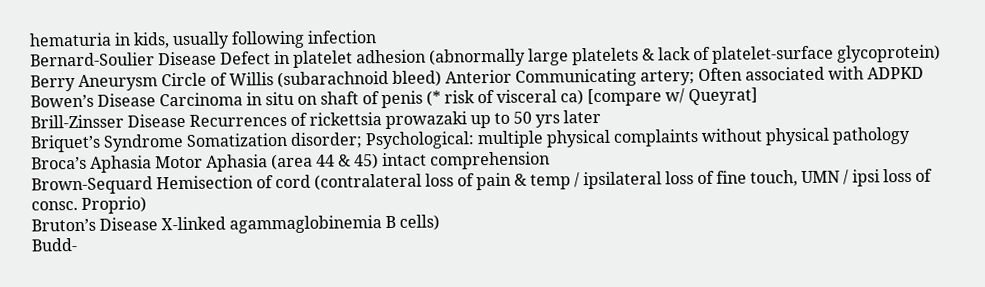hematuria in kids, usually following infection
Bernard-Soulier Disease Defect in platelet adhesion (abnormally large platelets & lack of platelet-surface glycoprotein)
Berry Aneurysm Circle of Willis (subarachnoid bleed) Anterior Communicating artery; Often associated with ADPKD
Bowen’s Disease Carcinoma in situ on shaft of penis (* risk of visceral ca) [compare w/ Queyrat]
Brill-Zinsser Disease Recurrences of rickettsia prowazaki up to 50 yrs later
Briquet’s Syndrome Somatization disorder; Psychological: multiple physical complaints without physical pathology
Broca’s Aphasia Motor Aphasia (area 44 & 45) intact comprehension
Brown-Sequard Hemisection of cord (contralateral loss of pain & temp / ipsilateral loss of fine touch, UMN / ipsi loss of consc. Proprio)
Bruton’s Disease X-linked agammaglobinemia B cells)
Budd-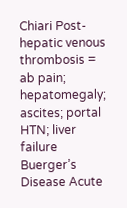Chiari Post-hepatic venous thrombosis = ab pain; hepatomegaly; ascites; portal HTN; liver failure
Buerger’s Disease Acute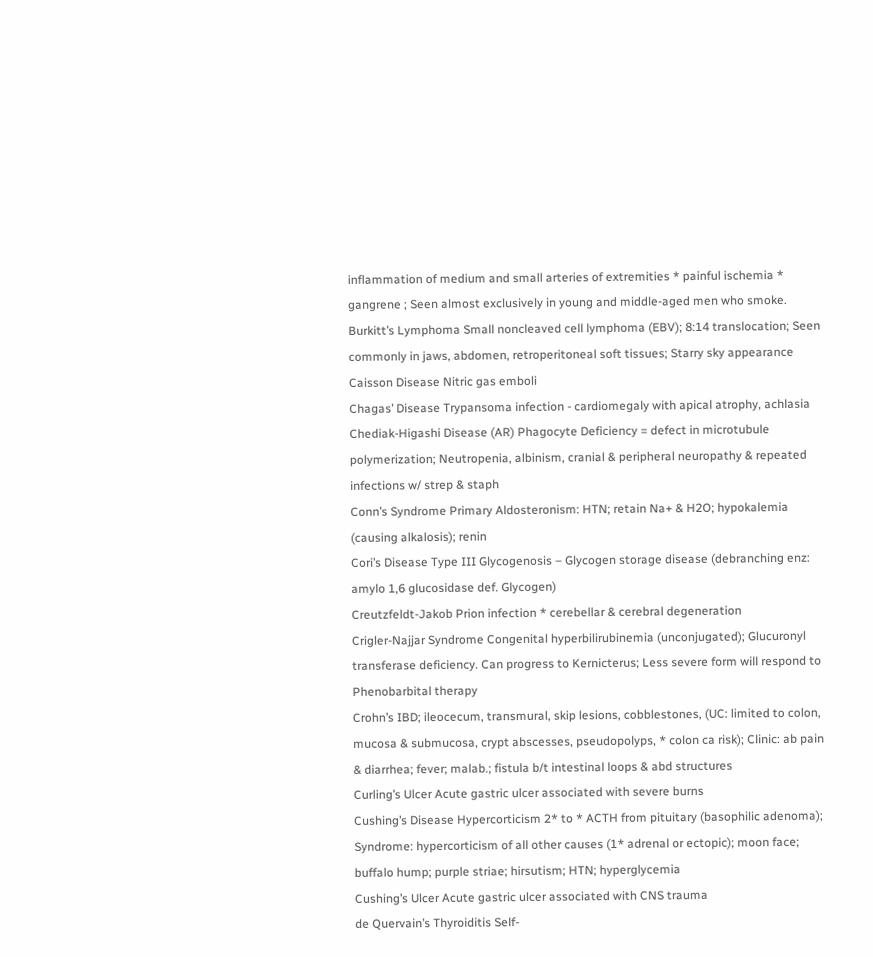inflammation of medium and small arteries of extremities * painful ischemia * gangrene ; Seen almost exclusively in young and middle-aged men who smoke.
Burkitt’s Lymphoma Small noncleaved cell lymphoma (EBV); 8:14 translocation; Seen commonly in jaws, abdomen, retroperitoneal soft tissues; Starry sky appearance
Caisson Disease Nitric gas emboli
Chagas’ Disease Trypansoma infection - cardiomegaly with apical atrophy, achlasia
Chediak-Higashi Disease (AR) Phagocyte Deficiency = defect in microtubule polymerization; Neutropenia, albinism, cranial & peripheral neuropathy & repeated infections w/ strep & staph
Conn’s Syndrome Primary Aldosteronism: HTN; retain Na+ & H2O; hypokalemia (causing alkalosis); renin
Cori’s Disease Type III Glycogenosis – Glycogen storage disease (debranching enz: amylo 1,6 glucosidase def. Glycogen)
Creutzfeldt-Jakob Prion infection * cerebellar & cerebral degeneration
Crigler-Najjar Syndrome Congenital hyperbilirubinemia (unconjugated); Glucuronyl transferase deficiency. Can progress to Kernicterus; Less severe form will respond to Phenobarbital therapy
Crohn’s IBD; ileocecum, transmural, skip lesions, cobblestones, (UC: limited to colon, mucosa & submucosa, crypt abscesses, pseudopolyps, * colon ca risk); Clinic: ab pain & diarrhea; fever; malab.; fistula b/t intestinal loops & abd structures
Curling’s Ulcer Acute gastric ulcer associated with severe burns
Cushing’s Disease Hypercorticism 2* to * ACTH from pituitary (basophilic adenoma); Syndrome: hypercorticism of all other causes (1* adrenal or ectopic); moon face; buffalo hump; purple striae; hirsutism; HTN; hyperglycemia
Cushing’s Ulcer Acute gastric ulcer associated with CNS trauma
de Quervain’s Thyroiditis Self-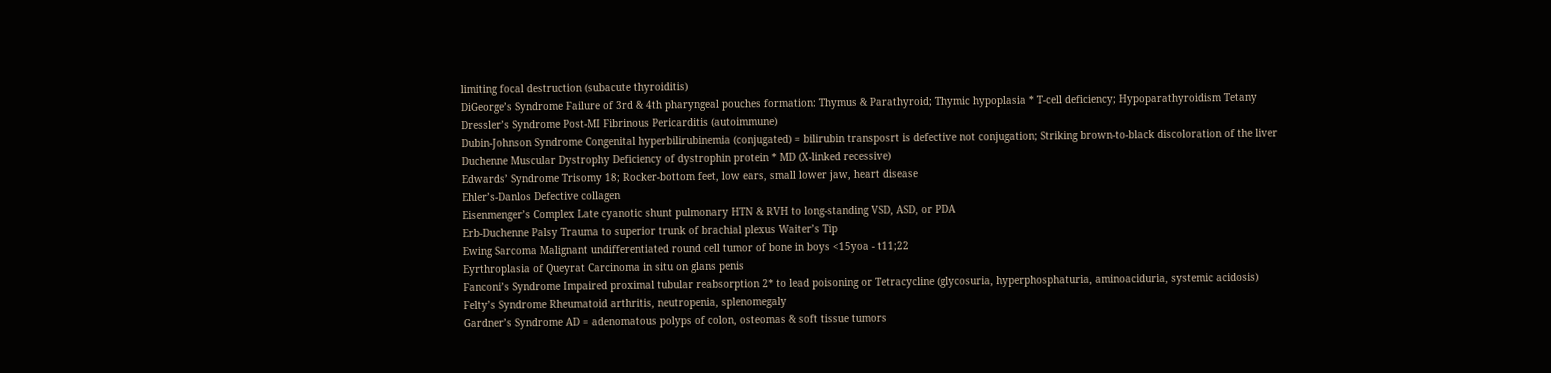limiting focal destruction (subacute thyroiditis)
DiGeorge’s Syndrome Failure of 3rd & 4th pharyngeal pouches formation: Thymus & Parathyroid; Thymic hypoplasia * T-cell deficiency; Hypoparathyroidism Tetany
Dressler’s Syndrome Post-MI Fibrinous Pericarditis (autoimmune)
Dubin-Johnson Syndrome Congenital hyperbilirubinemia (conjugated) = bilirubin transposrt is defective not conjugation; Striking brown-to-black discoloration of the liver
Duchenne Muscular Dystrophy Deficiency of dystrophin protein * MD (X-linked recessive)
Edwards’ Syndrome Trisomy 18; Rocker-bottom feet, low ears, small lower jaw, heart disease
Ehler’s-Danlos Defective collagen
Eisenmenger’s Complex Late cyanotic shunt pulmonary HTN & RVH to long-standing VSD, ASD, or PDA
Erb-Duchenne Palsy Trauma to superior trunk of brachial plexus Waiter’s Tip
Ewing Sarcoma Malignant undifferentiated round cell tumor of bone in boys <15yoa - t11;22
Eyrthroplasia of Queyrat Carcinoma in situ on glans penis
Fanconi’s Syndrome Impaired proximal tubular reabsorption 2* to lead poisoning or Tetracycline (glycosuria, hyperphosphaturia, aminoaciduria, systemic acidosis)
Felty’s Syndrome Rheumatoid arthritis, neutropenia, splenomegaly
Gardner’s Syndrome AD = adenomatous polyps of colon, osteomas & soft tissue tumors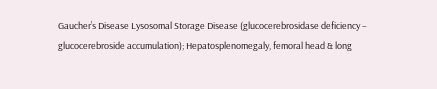Gaucher’s Disease Lysosomal Storage Disease (glucocerebrosidase deficiency – glucocerebroside accumulation); Hepatosplenomegaly, femoral head & long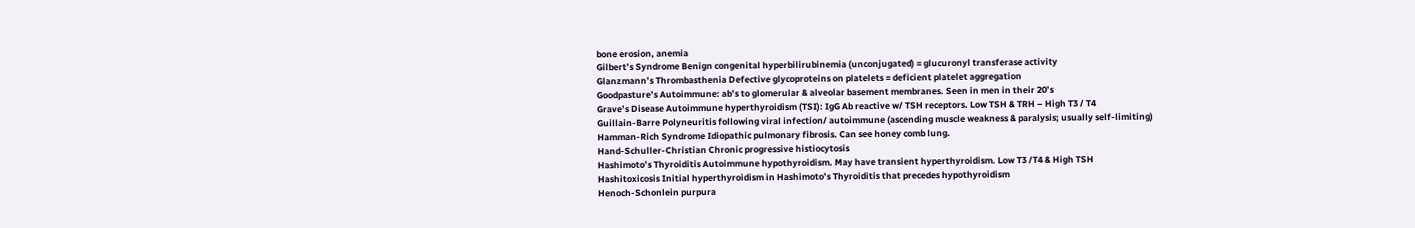bone erosion, anemia
Gilbert’s Syndrome Benign congenital hyperbilirubinemia (unconjugated) = glucuronyl transferase activity
Glanzmann’s Thrombasthenia Defective glycoproteins on platelets = deficient platelet aggregation
Goodpasture’s Autoimmune: ab’s to glomerular & alveolar basement membranes. Seen in men in their 20’s
Grave’s Disease Autoimmune hyperthyroidism (TSI): IgG Ab reactive w/ TSH receptors. Low TSH & TRH – High T3 / T4
Guillain-Barre Polyneuritis following viral infection/ autoimmune (ascending muscle weakness & paralysis; usually self-limiting)
Hamman-Rich Syndrome Idiopathic pulmonary fibrosis. Can see honey comb lung.
Hand-Schuller-Christian Chronic progressive histiocytosis
Hashimoto’s Thyroiditis Autoimmune hypothyroidism. May have transient hyperthyroidism. Low T3 /T4 & High TSH
Hashitoxicosis Initial hyperthyroidism in Hashimoto’s Thyroiditis that precedes hypothyroidism
Henoch-Schonlein purpura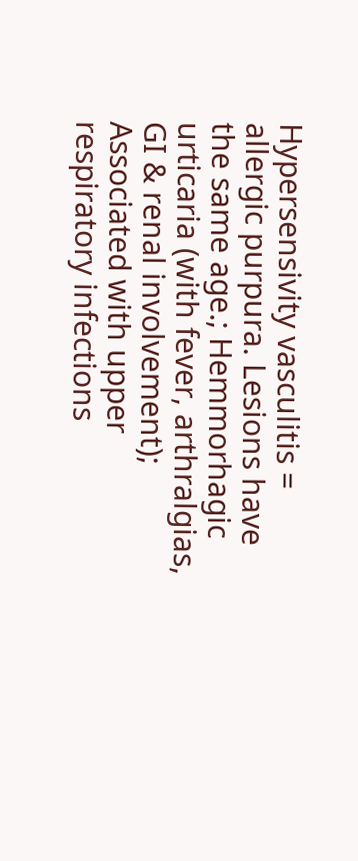Hypersensivity vasculitis = allergic purpura. Lesions have the same age.; Hemmorhagic urticaria (with fever, arthralgias, GI & renal involvement); Associated with upper respiratory infections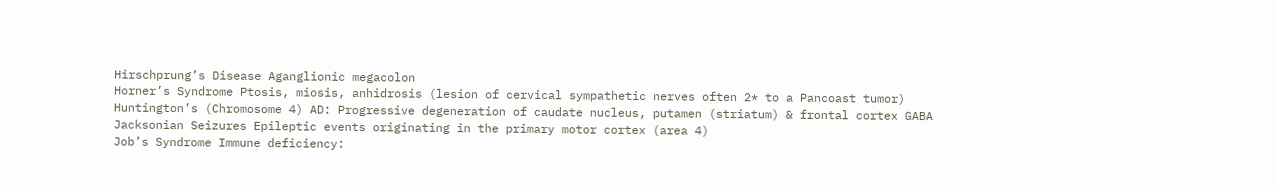Hirschprung’s Disease Aganglionic megacolon
Horner’s Syndrome Ptosis, miosis, anhidrosis (lesion of cervical sympathetic nerves often 2* to a Pancoast tumor)
Huntington’s (Chromosome 4) AD: Progressive degeneration of caudate nucleus, putamen (striatum) & frontal cortex GABA
Jacksonian Seizures Epileptic events originating in the primary motor cortex (area 4)
Job’s Syndrome Immune deficiency: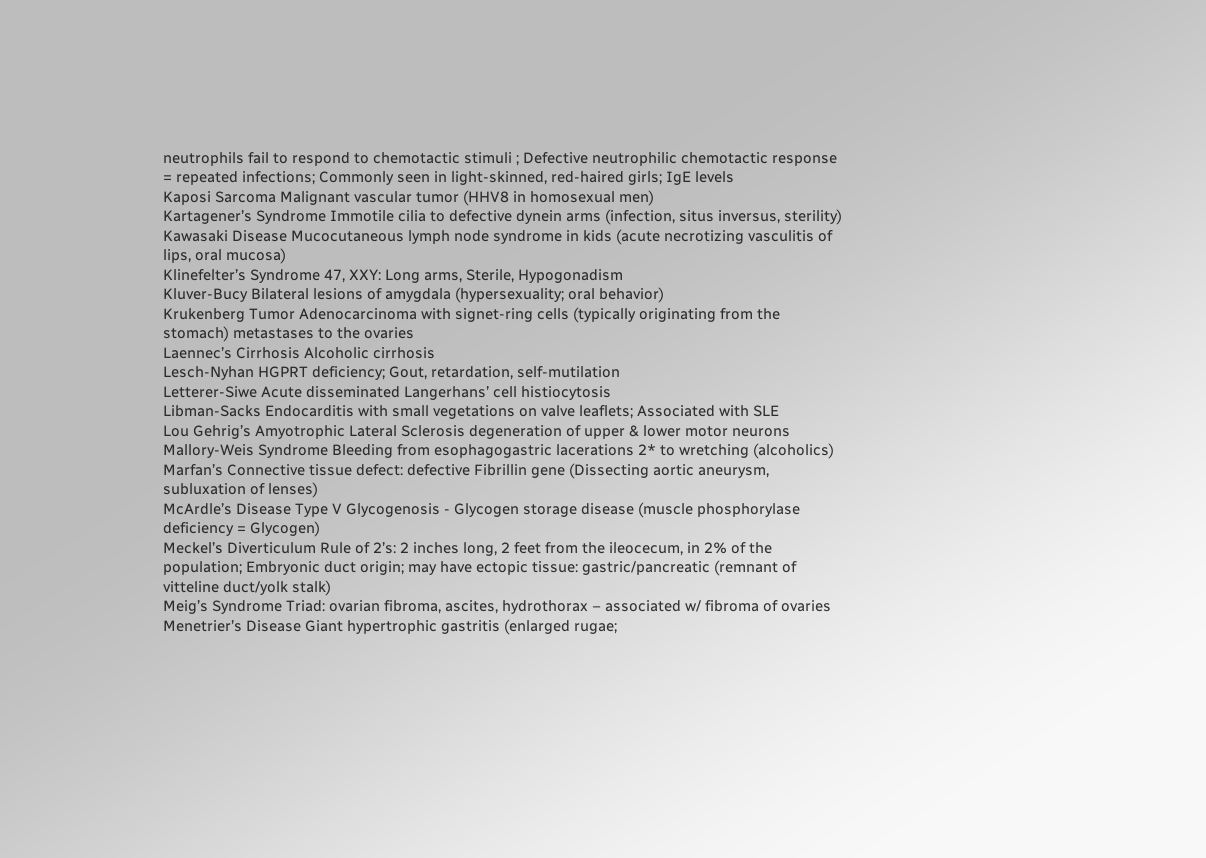neutrophils fail to respond to chemotactic stimuli ; Defective neutrophilic chemotactic response = repeated infections; Commonly seen in light-skinned, red-haired girls; IgE levels
Kaposi Sarcoma Malignant vascular tumor (HHV8 in homosexual men)
Kartagener’s Syndrome Immotile cilia to defective dynein arms (infection, situs inversus, sterility)
Kawasaki Disease Mucocutaneous lymph node syndrome in kids (acute necrotizing vasculitis of lips, oral mucosa)
Klinefelter’s Syndrome 47, XXY: Long arms, Sterile, Hypogonadism
Kluver-Bucy Bilateral lesions of amygdala (hypersexuality; oral behavior)
Krukenberg Tumor Adenocarcinoma with signet-ring cells (typically originating from the stomach) metastases to the ovaries
Laennec’s Cirrhosis Alcoholic cirrhosis
Lesch-Nyhan HGPRT deficiency; Gout, retardation, self-mutilation
Letterer-Siwe Acute disseminated Langerhans’ cell histiocytosis
Libman-Sacks Endocarditis with small vegetations on valve leaflets; Associated with SLE
Lou Gehrig’s Amyotrophic Lateral Sclerosis degeneration of upper & lower motor neurons
Mallory-Weis Syndrome Bleeding from esophagogastric lacerations 2* to wretching (alcoholics)
Marfan’s Connective tissue defect: defective Fibrillin gene (Dissecting aortic aneurysm, subluxation of lenses)
McArdle’s Disease Type V Glycogenosis - Glycogen storage disease (muscle phosphorylase deficiency = Glycogen)
Meckel’s Diverticulum Rule of 2’s: 2 inches long, 2 feet from the ileocecum, in 2% of the population; Embryonic duct origin; may have ectopic tissue: gastric/pancreatic (remnant of vitteline duct/yolk stalk)
Meig’s Syndrome Triad: ovarian fibroma, ascites, hydrothorax – associated w/ fibroma of ovaries
Menetrier’s Disease Giant hypertrophic gastritis (enlarged rugae;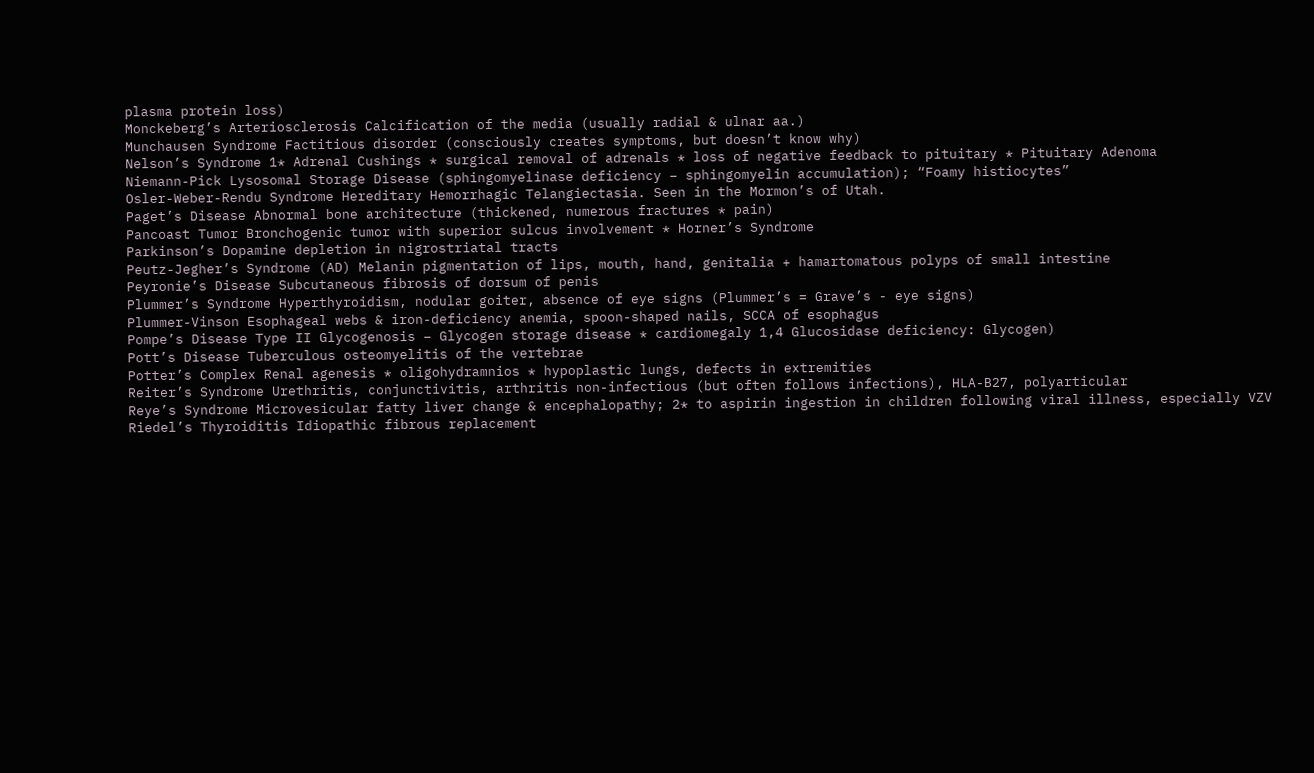plasma protein loss)
Monckeberg’s Arteriosclerosis Calcification of the media (usually radial & ulnar aa.)
Munchausen Syndrome Factitious disorder (consciously creates symptoms, but doesn’t know why)
Nelson’s Syndrome 1* Adrenal Cushings * surgical removal of adrenals * loss of negative feedback to pituitary * Pituitary Adenoma
Niemann-Pick Lysosomal Storage Disease (sphingomyelinase deficiency – sphingomyelin accumulation); “Foamy histiocytes”
Osler-Weber-Rendu Syndrome Hereditary Hemorrhagic Telangiectasia. Seen in the Mormon’s of Utah.
Paget’s Disease Abnormal bone architecture (thickened, numerous fractures * pain)
Pancoast Tumor Bronchogenic tumor with superior sulcus involvement * Horner’s Syndrome
Parkinson’s Dopamine depletion in nigrostriatal tracts
Peutz-Jegher’s Syndrome (AD) Melanin pigmentation of lips, mouth, hand, genitalia + hamartomatous polyps of small intestine
Peyronie’s Disease Subcutaneous fibrosis of dorsum of penis
Plummer’s Syndrome Hyperthyroidism, nodular goiter, absence of eye signs (Plummer’s = Grave’s - eye signs)
Plummer-Vinson Esophageal webs & iron-deficiency anemia, spoon-shaped nails, SCCA of esophagus
Pompe’s Disease Type II Glycogenosis – Glycogen storage disease * cardiomegaly 1,4 Glucosidase deficiency: Glycogen)
Pott’s Disease Tuberculous osteomyelitis of the vertebrae
Potter’s Complex Renal agenesis * oligohydramnios * hypoplastic lungs, defects in extremities
Reiter’s Syndrome Urethritis, conjunctivitis, arthritis non-infectious (but often follows infections), HLA-B27, polyarticular
Reye’s Syndrome Microvesicular fatty liver change & encephalopathy; 2* to aspirin ingestion in children following viral illness, especially VZV
Riedel’s Thyroiditis Idiopathic fibrous replacement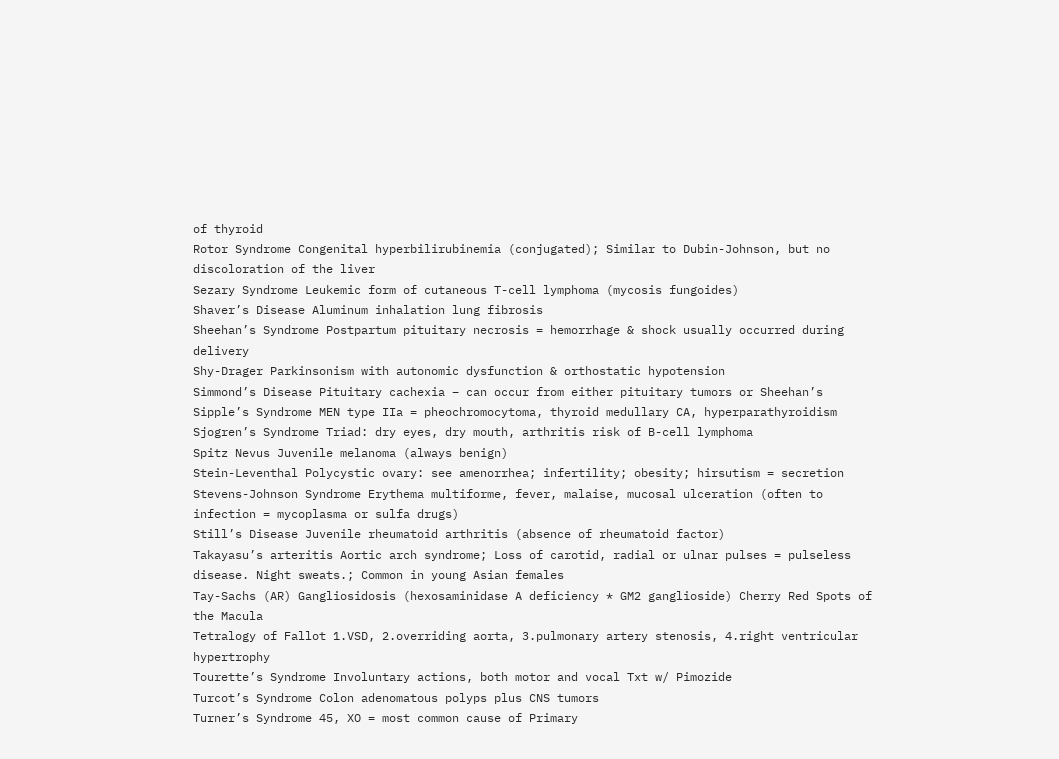of thyroid
Rotor Syndrome Congenital hyperbilirubinemia (conjugated); Similar to Dubin-Johnson, but no discoloration of the liver
Sezary Syndrome Leukemic form of cutaneous T-cell lymphoma (mycosis fungoides)
Shaver’s Disease Aluminum inhalation lung fibrosis
Sheehan’s Syndrome Postpartum pituitary necrosis = hemorrhage & shock usually occurred during delivery
Shy-Drager Parkinsonism with autonomic dysfunction & orthostatic hypotension
Simmond’s Disease Pituitary cachexia – can occur from either pituitary tumors or Sheehan’s
Sipple’s Syndrome MEN type IIa = pheochromocytoma, thyroid medullary CA, hyperparathyroidism
Sjogren’s Syndrome Triad: dry eyes, dry mouth, arthritis risk of B-cell lymphoma
Spitz Nevus Juvenile melanoma (always benign)
Stein-Leventhal Polycystic ovary: see amenorrhea; infertility; obesity; hirsutism = secretion
Stevens-Johnson Syndrome Erythema multiforme, fever, malaise, mucosal ulceration (often to infection = mycoplasma or sulfa drugs)
Still’s Disease Juvenile rheumatoid arthritis (absence of rheumatoid factor)
Takayasu’s arteritis Aortic arch syndrome; Loss of carotid, radial or ulnar pulses = pulseless disease. Night sweats.; Common in young Asian females
Tay-Sachs (AR) Gangliosidosis (hexosaminidase A deficiency * GM2 ganglioside) Cherry Red Spots of the Macula
Tetralogy of Fallot 1.VSD, 2.overriding aorta, 3.pulmonary artery stenosis, 4.right ventricular hypertrophy
Tourette’s Syndrome Involuntary actions, both motor and vocal Txt w/ Pimozide
Turcot’s Syndrome Colon adenomatous polyps plus CNS tumors
Turner’s Syndrome 45, XO = most common cause of Primary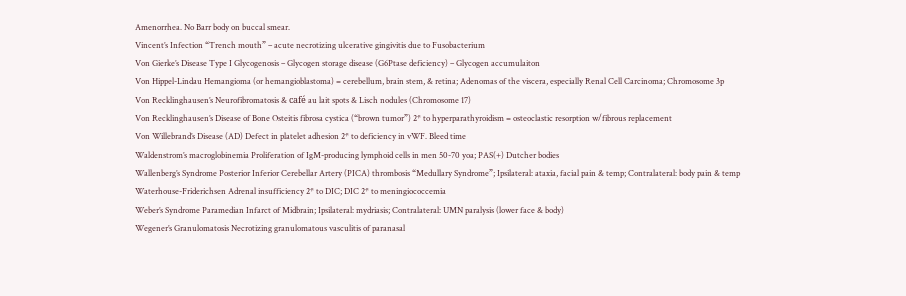Amenorrhea. No Barr body on buccal smear.
Vincent’s Infection “Trench mouth” – acute necrotizing ulcerative gingivitis due to Fusobacterium
Von Gierke’s Disease Type I Glycogenosis – Glycogen storage disease (G6Ptase deficiency) – Glycogen accumulaiton
Von Hippel-Lindau Hemangioma (or hemangioblastoma) = cerebellum, brain stem, & retina; Adenomas of the viscera, especially Renal Cell Carcinoma; Chromosome 3p
Von Recklinghausen’s Neurofibromatosis & café au lait spots & Lisch nodules (Chromosome 17)
Von Recklinghausen’s Disease of Bone Osteitis fibrosa cystica (“brown tumor”) 2* to hyperparathyroidism = osteoclastic resorption w/fibrous replacement
Von Willebrand’s Disease (AD) Defect in platelet adhesion 2* to deficiency in vWF. Bleed time
Waldenstrom’s macroglobinemia Proliferation of IgM-producing lymphoid cells in men 50-70 yoa; PAS(+) Dutcher bodies
Wallenberg’s Syndrome Posterior Inferior Cerebellar Artery (PICA) thrombosis “Medullary Syndrome”; Ipsilateral: ataxia, facial pain & temp; Contralateral: body pain & temp
Waterhouse-Friderichsen Adrenal insufficiency 2* to DIC; DIC 2* to meningiococcemia
Weber’s Syndrome Paramedian Infarct of Midbrain; Ipsilateral: mydriasis; Contralateral: UMN paralysis (lower face & body)
Wegener’s Granulomatosis Necrotizing granulomatous vasculitis of paranasal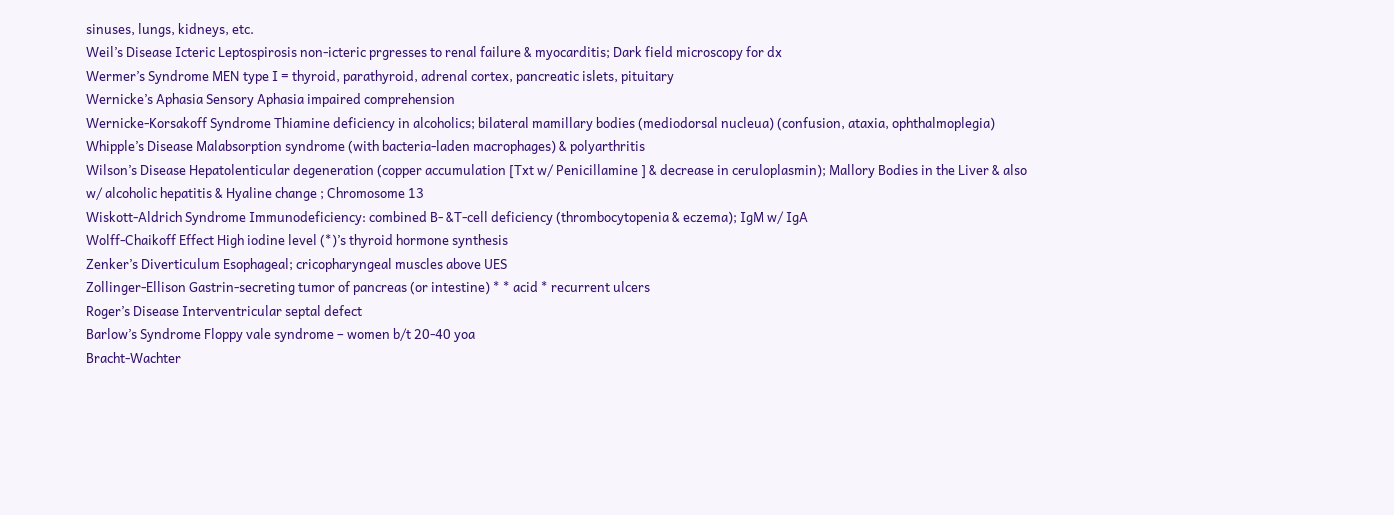sinuses, lungs, kidneys, etc.
Weil’s Disease Icteric Leptospirosis non-icteric prgresses to renal failure & myocarditis; Dark field microscopy for dx
Wermer’s Syndrome MEN type I = thyroid, parathyroid, adrenal cortex, pancreatic islets, pituitary
Wernicke’s Aphasia Sensory Aphasia impaired comprehension
Wernicke-Korsakoff Syndrome Thiamine deficiency in alcoholics; bilateral mamillary bodies (mediodorsal nucleua) (confusion, ataxia, ophthalmoplegia)
Whipple’s Disease Malabsorption syndrome (with bacteria-laden macrophages) & polyarthritis
Wilson’s Disease Hepatolenticular degeneration (copper accumulation [Txt w/ Penicillamine ] & decrease in ceruloplasmin); Mallory Bodies in the Liver & also w/ alcoholic hepatitis & Hyaline change ; Chromosome 13
Wiskott-Aldrich Syndrome Immunodeficiency: combined B- &T-cell deficiency (thrombocytopenia & eczema); IgM w/ IgA
Wolff-Chaikoff Effect High iodine level (*)’s thyroid hormone synthesis
Zenker’s Diverticulum Esophageal; cricopharyngeal muscles above UES
Zollinger-Ellison Gastrin-secreting tumor of pancreas (or intestine) * * acid * recurrent ulcers
Roger’s Disease Interventricular septal defect
Barlow’s Syndrome Floppy vale syndrome – women b/t 20-40 yoa
Bracht-Wachter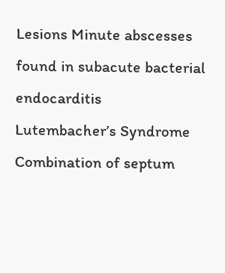Lesions Minute abscesses found in subacute bacterial endocarditis
Lutembacher’s Syndrome Combination of septum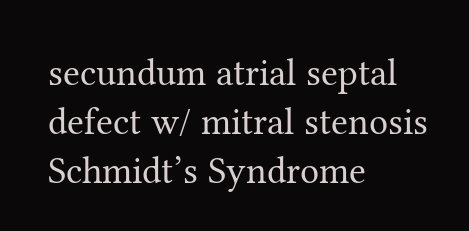secundum atrial septal defect w/ mitral stenosis
Schmidt’s Syndrome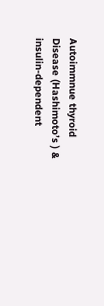Autoimmnue thyroid Disease (Hashimoto’s ) & insulin-dependent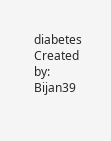diabetes
Created by: Bijan39